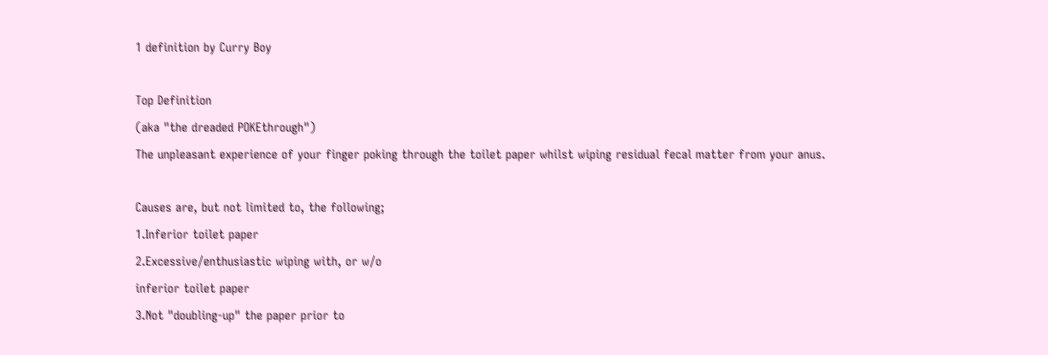1 definition by Curry Boy

Top Definition
(aka "the dreaded POKEthrough")
The unpleasant experience of your finger poking through the toilet paper whilst wiping residual fecal matter from your anus.

Causes are, but not limited to, the following;
1.Inferior toilet paper
2.Excessive/enthusiastic wiping with, or w/o
inferior toilet paper
3.Not "doubling-up" the paper prior to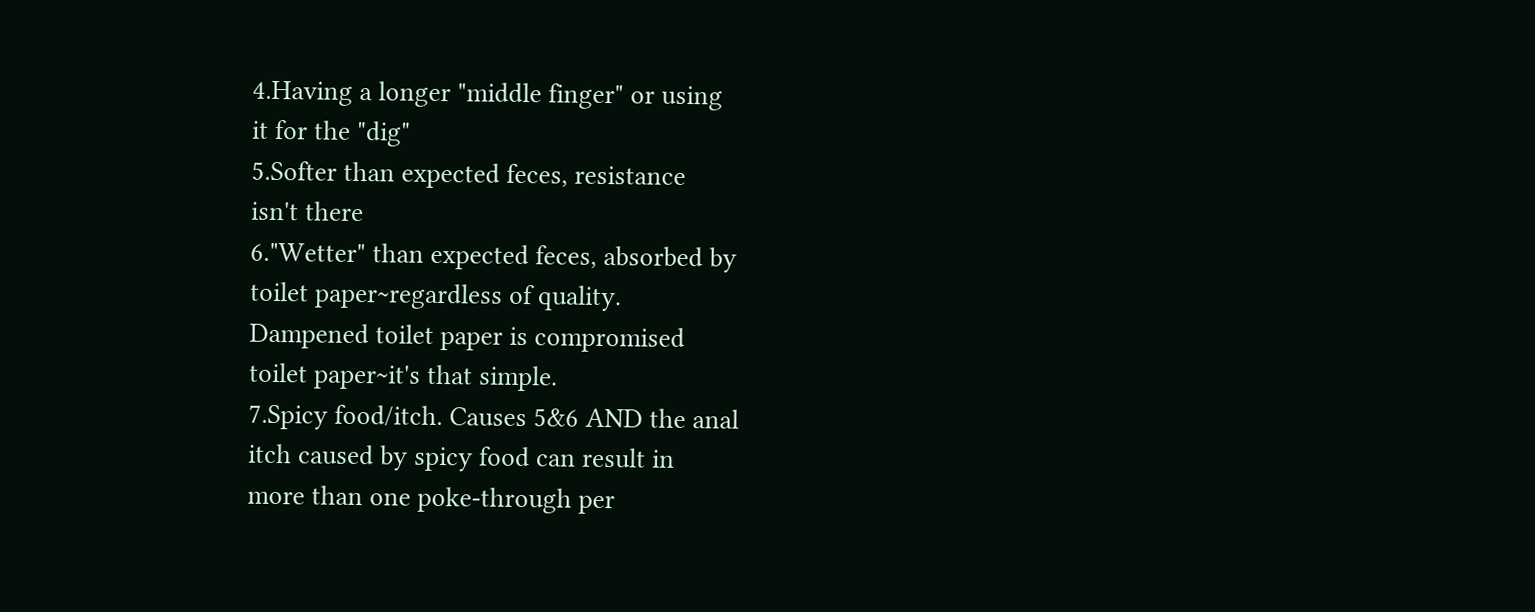4.Having a longer "middle finger" or using
it for the "dig"
5.Softer than expected feces, resistance
isn't there
6."Wetter" than expected feces, absorbed by
toilet paper~regardless of quality.
Dampened toilet paper is compromised
toilet paper~it's that simple.
7.Spicy food/itch. Causes 5&6 AND the anal
itch caused by spicy food can result in
more than one poke-through per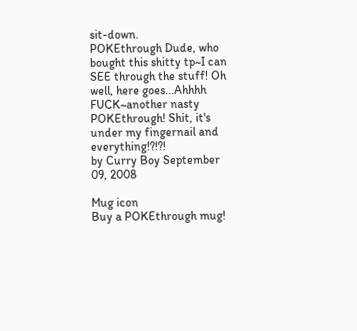sit-down.
POKEthrough Dude, who bought this shitty tp~I can SEE through the stuff! Oh well, here goes...Ahhhh FUCK~another nasty POKEthrough! Shit, it's under my fingernail and everything!?!?!
by Curry Boy September 09, 2008

Mug icon
Buy a POKEthrough mug!